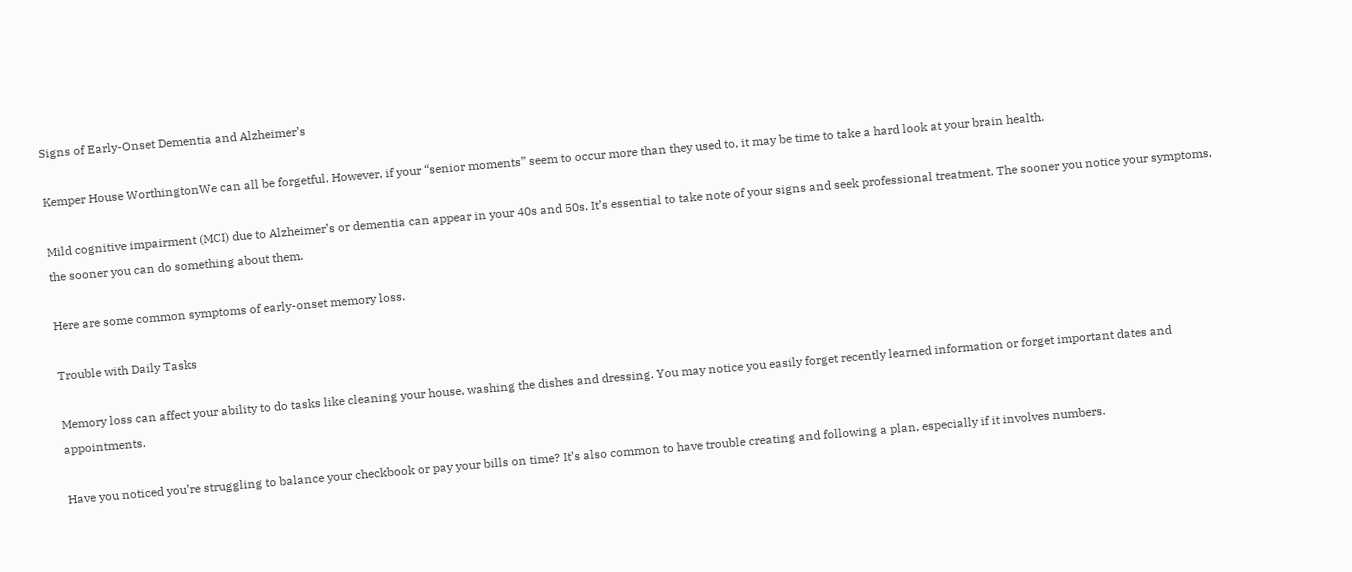Signs of Early-Onset Dementia and Alzheimer’s

Kemper House WorthingtonWe can all be forgetful. However, if your “senior moments” seem to occur more than they used to, it may be time to take a hard look at your brain health.

Mild cognitive impairment (MCI) due to Alzheimer’s or dementia can appear in your 40s and 50s. It’s essential to take note of your signs and seek professional treatment. The sooner you notice your symptoms, the sooner you can do something about them.

Here are some common symptoms of early-onset memory loss.

Trouble with Daily Tasks

Memory loss can affect your ability to do tasks like cleaning your house, washing the dishes and dressing. You may notice you easily forget recently learned information or forget important dates and appointments.

Have you noticed you’re struggling to balance your checkbook or pay your bills on time? It’s also common to have trouble creating and following a plan, especially if it involves numbers.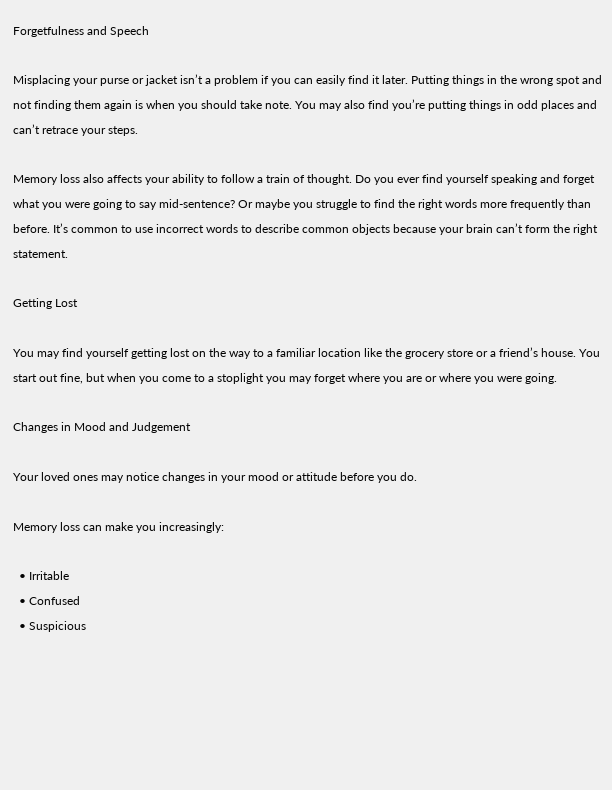Forgetfulness and Speech

Misplacing your purse or jacket isn’t a problem if you can easily find it later. Putting things in the wrong spot and not finding them again is when you should take note. You may also find you’re putting things in odd places and can’t retrace your steps.

Memory loss also affects your ability to follow a train of thought. Do you ever find yourself speaking and forget what you were going to say mid-sentence? Or maybe you struggle to find the right words more frequently than before. It’s common to use incorrect words to describe common objects because your brain can’t form the right statement.

Getting Lost

You may find yourself getting lost on the way to a familiar location like the grocery store or a friend’s house. You start out fine, but when you come to a stoplight you may forget where you are or where you were going.

Changes in Mood and Judgement

Your loved ones may notice changes in your mood or attitude before you do.

Memory loss can make you increasingly:

  • Irritable
  • Confused
  • Suspicious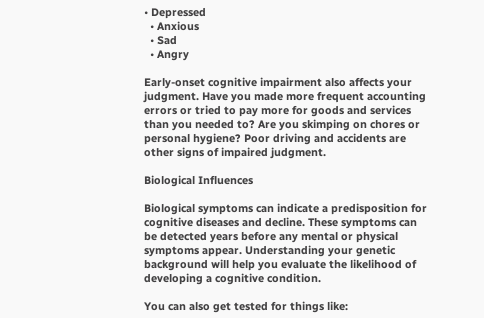• Depressed
  • Anxious
  • Sad
  • Angry

Early-onset cognitive impairment also affects your judgment. Have you made more frequent accounting errors or tried to pay more for goods and services than you needed to? Are you skimping on chores or personal hygiene? Poor driving and accidents are other signs of impaired judgment.

Biological Influences

Biological symptoms can indicate a predisposition for cognitive diseases and decline. These symptoms can be detected years before any mental or physical symptoms appear. Understanding your genetic background will help you evaluate the likelihood of developing a cognitive condition.

You can also get tested for things like: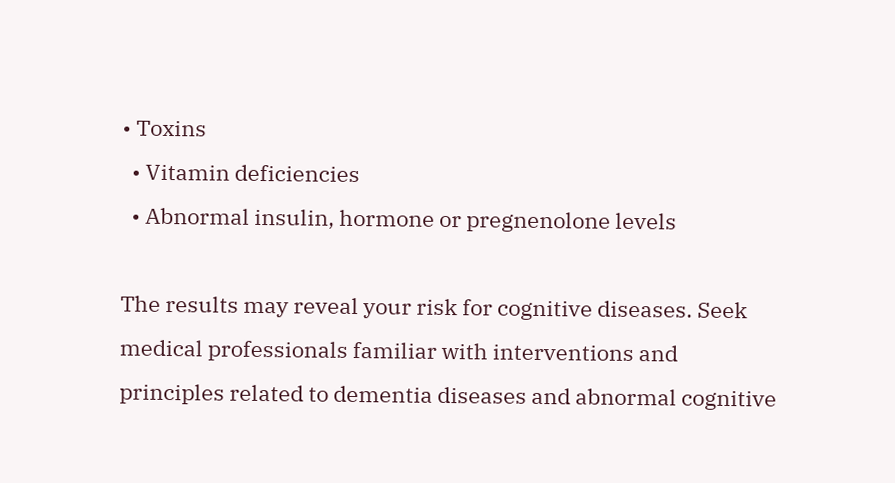• Toxins
  • Vitamin deficiencies
  • Abnormal insulin, hormone or pregnenolone levels

The results may reveal your risk for cognitive diseases. Seek medical professionals familiar with interventions and principles related to dementia diseases and abnormal cognitive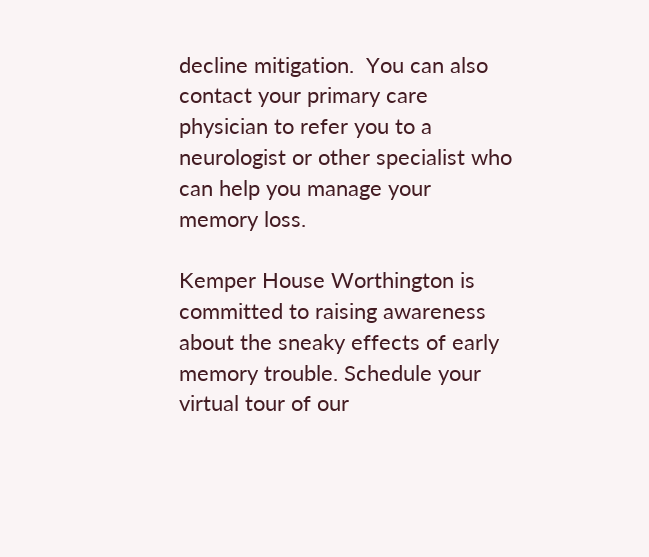decline mitigation.  You can also contact your primary care physician to refer you to a neurologist or other specialist who can help you manage your memory loss.

Kemper House Worthington is committed to raising awareness about the sneaky effects of early memory trouble. Schedule your virtual tour of our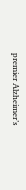premier Alzheimer’s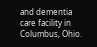and dementia care facility in Columbus, Ohio.